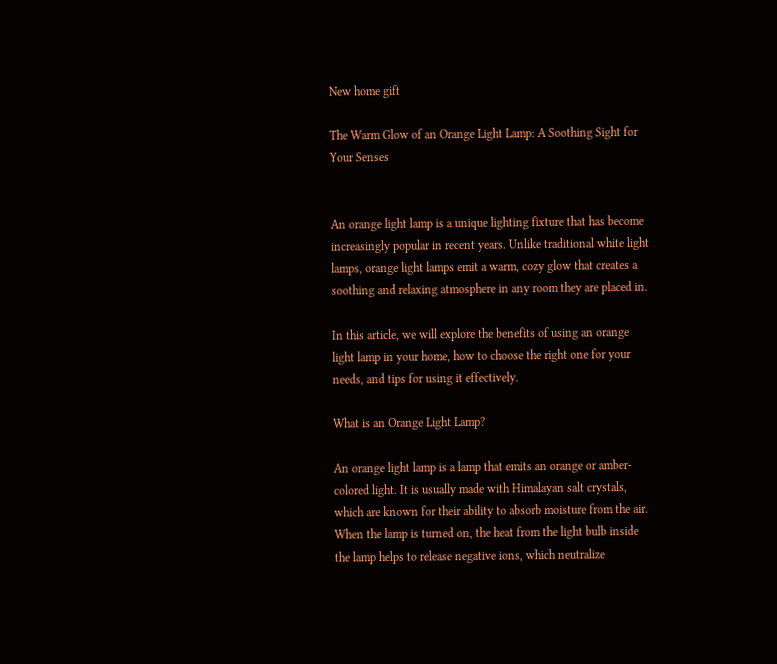New home gift

The Warm Glow of an Orange Light Lamp: A Soothing Sight for Your Senses


An orange light lamp is a unique lighting fixture that has become increasingly popular in recent years. Unlike traditional white light lamps, orange light lamps emit a warm, cozy glow that creates a soothing and relaxing atmosphere in any room they are placed in.

In this article, we will explore the benefits of using an orange light lamp in your home, how to choose the right one for your needs, and tips for using it effectively.

What is an Orange Light Lamp?

An orange light lamp is a lamp that emits an orange or amber-colored light. It is usually made with Himalayan salt crystals, which are known for their ability to absorb moisture from the air. When the lamp is turned on, the heat from the light bulb inside the lamp helps to release negative ions, which neutralize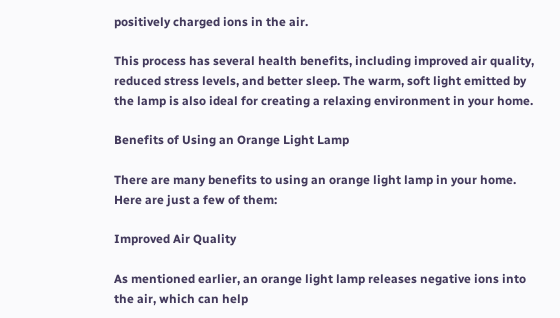positively charged ions in the air.

This process has several health benefits, including improved air quality, reduced stress levels, and better sleep. The warm, soft light emitted by the lamp is also ideal for creating a relaxing environment in your home.

Benefits of Using an Orange Light Lamp

There are many benefits to using an orange light lamp in your home. Here are just a few of them:

Improved Air Quality

As mentioned earlier, an orange light lamp releases negative ions into the air, which can help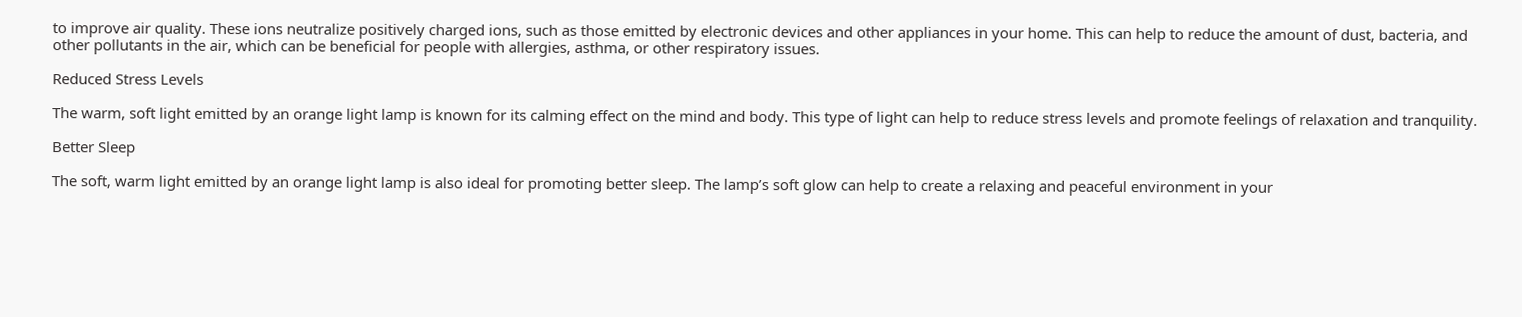to improve air quality. These ions neutralize positively charged ions, such as those emitted by electronic devices and other appliances in your home. This can help to reduce the amount of dust, bacteria, and other pollutants in the air, which can be beneficial for people with allergies, asthma, or other respiratory issues.

Reduced Stress Levels

The warm, soft light emitted by an orange light lamp is known for its calming effect on the mind and body. This type of light can help to reduce stress levels and promote feelings of relaxation and tranquility.

Better Sleep

The soft, warm light emitted by an orange light lamp is also ideal for promoting better sleep. The lamp’s soft glow can help to create a relaxing and peaceful environment in your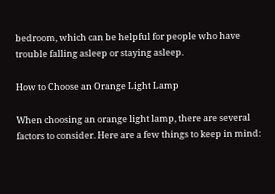bedroom, which can be helpful for people who have trouble falling asleep or staying asleep.

How to Choose an Orange Light Lamp

When choosing an orange light lamp, there are several factors to consider. Here are a few things to keep in mind: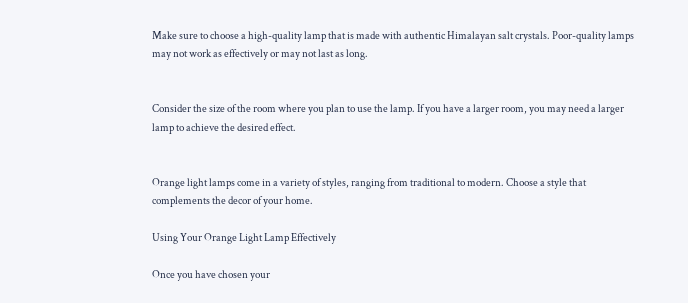Make sure to choose a high-quality lamp that is made with authentic Himalayan salt crystals. Poor-quality lamps may not work as effectively or may not last as long.


Consider the size of the room where you plan to use the lamp. If you have a larger room, you may need a larger lamp to achieve the desired effect.


Orange light lamps come in a variety of styles, ranging from traditional to modern. Choose a style that complements the decor of your home.

Using Your Orange Light Lamp Effectively

Once you have chosen your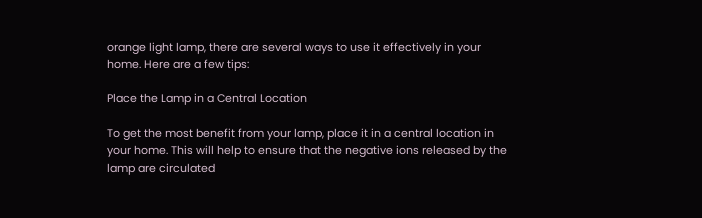orange light lamp, there are several ways to use it effectively in your home. Here are a few tips:

Place the Lamp in a Central Location

To get the most benefit from your lamp, place it in a central location in your home. This will help to ensure that the negative ions released by the lamp are circulated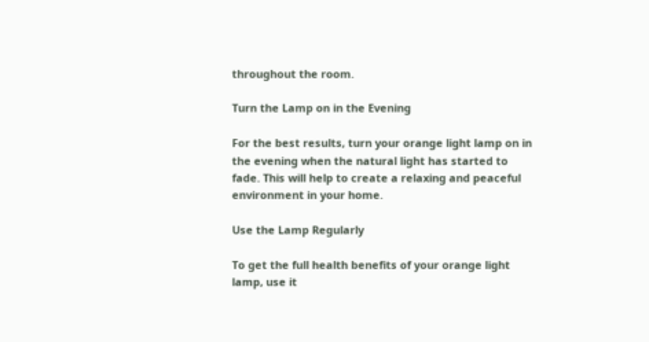throughout the room.

Turn the Lamp on in the Evening

For the best results, turn your orange light lamp on in the evening when the natural light has started to fade. This will help to create a relaxing and peaceful environment in your home.

Use the Lamp Regularly

To get the full health benefits of your orange light lamp, use it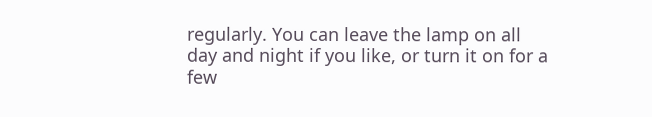regularly. You can leave the lamp on all day and night if you like, or turn it on for a few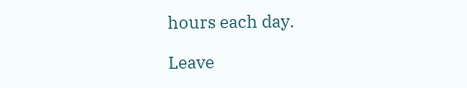hours each day.

Leave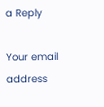a Reply

Your email address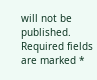will not be published. Required fields are marked *